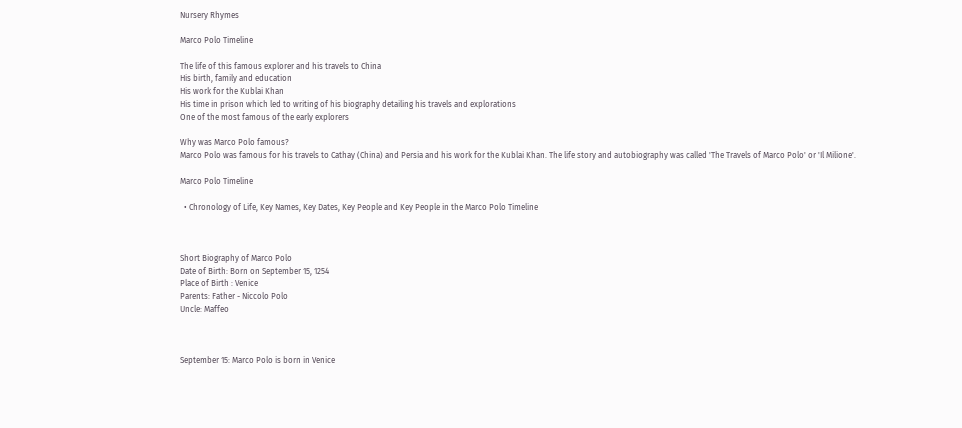Nursery Rhymes

Marco Polo Timeline

The life of this famous explorer and his travels to China
His birth, family and education
His work for the Kublai Khan
His time in prison which led to writing of his biography detailing his travels and explorations
One of the most famous of the early explorers

Why was Marco Polo famous?
Marco Polo was famous for his travels to Cathay (China) and Persia and his work for the Kublai Khan. The life story and autobiography was called 'The Travels of Marco Polo' or 'Il Milione'.

Marco Polo Timeline

  • Chronology of Life, Key Names, Key Dates, Key People and Key People in the Marco Polo Timeline



Short Biography of Marco Polo
Date of Birth: Born on September 15, 1254
Place of Birth : Venice
Parents: Father - Niccolo Polo
Uncle: Maffeo



September 15: Marco Polo is born in Venice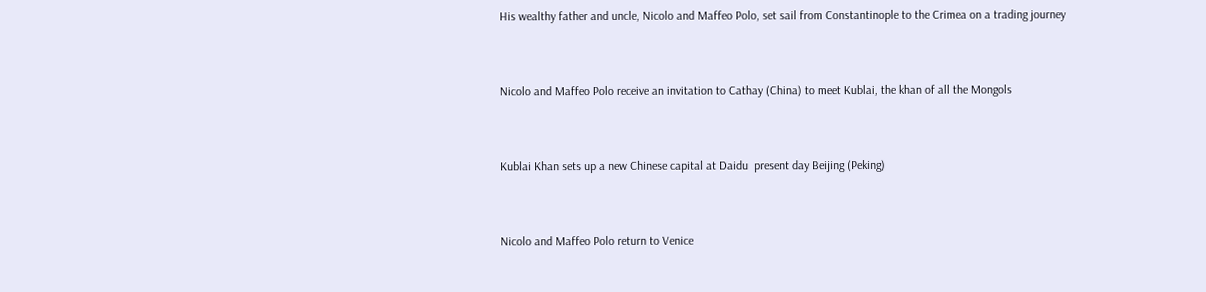His wealthy father and uncle, Nicolo and Maffeo Polo, set sail from Constantinople to the Crimea on a trading journey



Nicolo and Maffeo Polo receive an invitation to Cathay (China) to meet Kublai, the khan of all the Mongols



Kublai Khan sets up a new Chinese capital at Daidu  present day Beijing (Peking)



Nicolo and Maffeo Polo return to Venice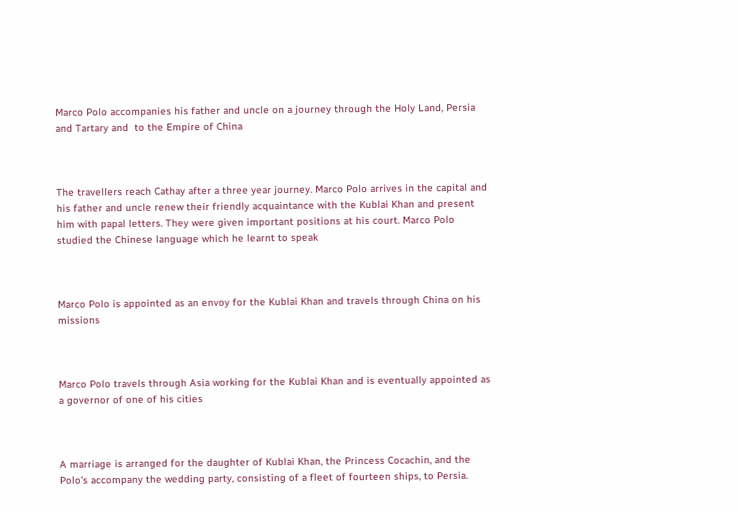Marco Polo accompanies his father and uncle on a journey through the Holy Land, Persia and Tartary and  to the Empire of China



The travellers reach Cathay after a three year journey. Marco Polo arrives in the capital and his father and uncle renew their friendly acquaintance with the Kublai Khan and present him with papal letters. They were given important positions at his court. Marco Polo studied the Chinese language which he learnt to speak



Marco Polo is appointed as an envoy for the Kublai Khan and travels through China on his missions



Marco Polo travels through Asia working for the Kublai Khan and is eventually appointed as a governor of one of his cities



A marriage is arranged for the daughter of Kublai Khan, the Princess Cocachin, and the Polo's accompany the wedding party, consisting of a fleet of fourteen ships, to Persia.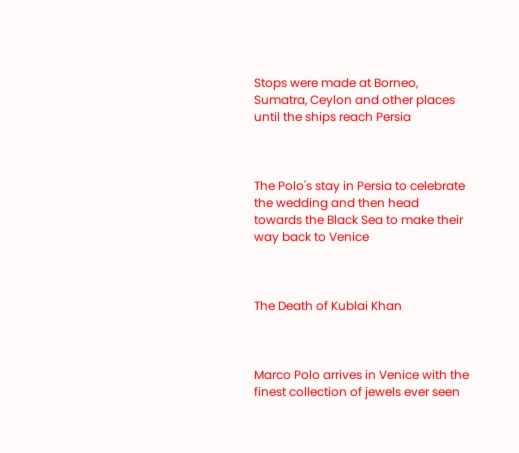Stops were made at Borneo, Sumatra, Ceylon and other places until the ships reach Persia



The Polo's stay in Persia to celebrate the wedding and then head towards the Black Sea to make their way back to Venice



The Death of Kublai Khan



Marco Polo arrives in Venice with the finest collection of jewels ever seen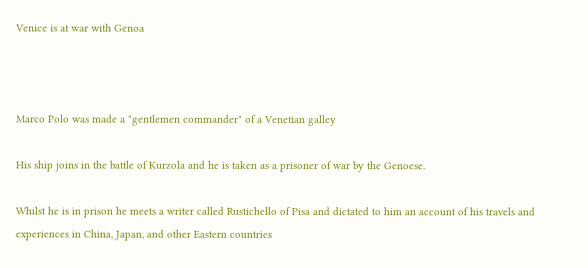Venice is at war with Genoa



Marco Polo was made a "gentlemen commander" of a Venetian galley

His ship joins in the battle of Kurzola and he is taken as a prisoner of war by the Genoese.

Whilst he is in prison he meets a writer called Rustichello of Pisa and dictated to him an account of his travels and experiences in China, Japan, and other Eastern countries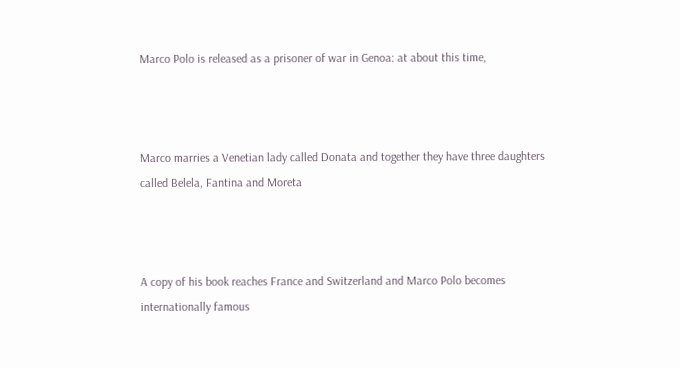Marco Polo is released as a prisoner of war in Genoa: at about this time,



Marco marries a Venetian lady called Donata and together they have three daughters called Belela, Fantina and Moreta



A copy of his book reaches France and Switzerland and Marco Polo becomes internationally famous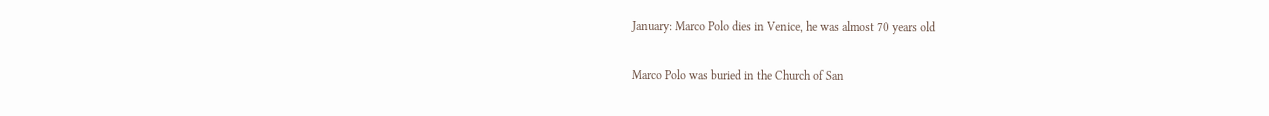January: Marco Polo dies in Venice, he was almost 70 years old

Marco Polo was buried in the Church of San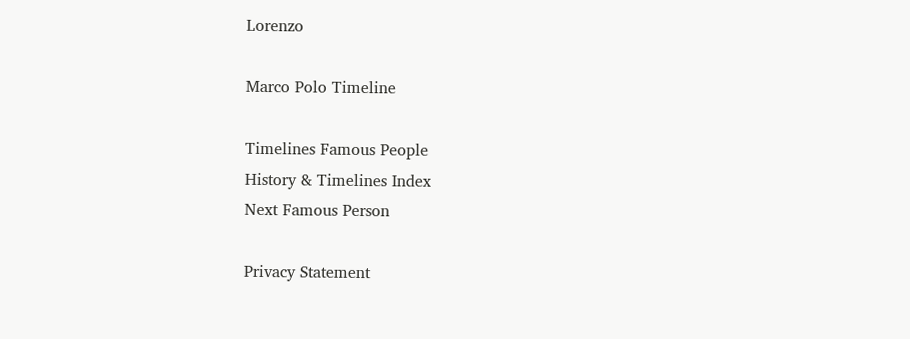Lorenzo

Marco Polo Timeline

Timelines Famous People
History & Timelines Index
Next Famous Person

Privacy Statement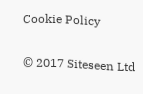Cookie Policy

© 2017 Siteseen Ltd